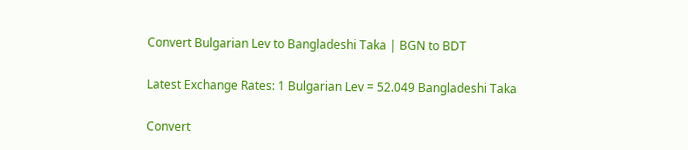Convert Bulgarian Lev to Bangladeshi Taka | BGN to BDT

Latest Exchange Rates: 1 Bulgarian Lev = 52.049 Bangladeshi Taka

Convert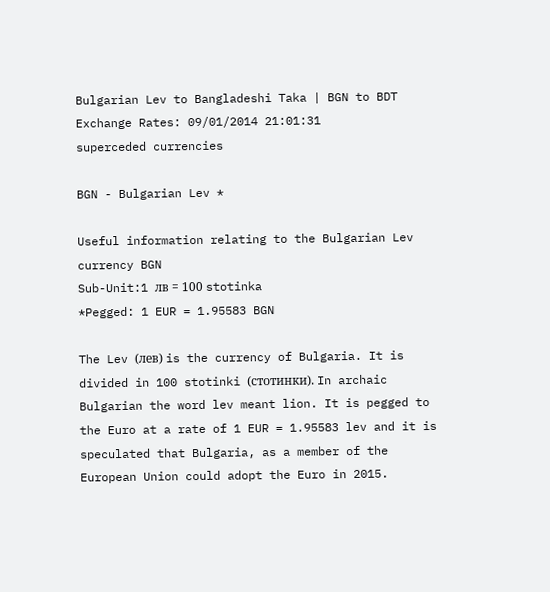Bulgarian Lev to Bangladeshi Taka | BGN to BDT
Exchange Rates: 09/01/2014 21:01:31
superceded currencies

BGN - Bulgarian Lev *

Useful information relating to the Bulgarian Lev currency BGN
Sub-Unit:1 лв = 100 stotinka
*Pegged: 1 EUR = 1.95583 BGN

The Lev (лев) is the currency of Bulgaria. It is divided in 100 stotinki (стотинки). In archaic Bulgarian the word lev meant lion. It is pegged to the Euro at a rate of 1 EUR = 1.95583 lev and it is speculated that Bulgaria, as a member of the European Union could adopt the Euro in 2015.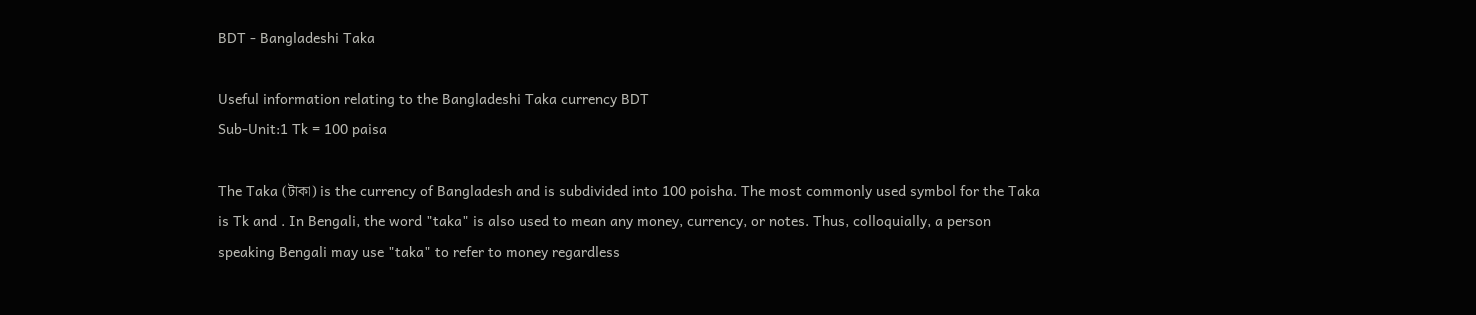BDT - Bangladeshi Taka

Useful information relating to the Bangladeshi Taka currency BDT
Sub-Unit:1 Tk = 100 paisa

The Taka (টাকা) is the currency of Bangladesh and is subdivided into 100 poisha. The most commonly used symbol for the Taka is Tk and . In Bengali, the word "taka" is also used to mean any money, currency, or notes. Thus, colloquially, a person speaking Bengali may use "taka" to refer to money regardless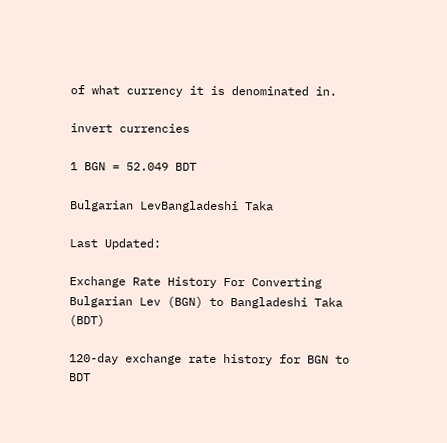of what currency it is denominated in.

invert currencies

1 BGN = 52.049 BDT

Bulgarian LevBangladeshi Taka

Last Updated:

Exchange Rate History For Converting Bulgarian Lev (BGN) to Bangladeshi Taka (BDT)

120-day exchange rate history for BGN to BDT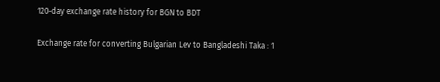120-day exchange rate history for BGN to BDT

Exchange rate for converting Bulgarian Lev to Bangladeshi Taka : 1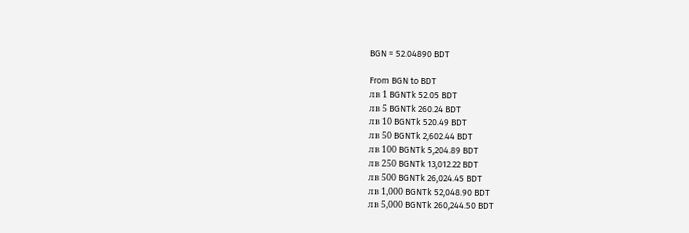BGN = 52.04890 BDT

From BGN to BDT
лв 1 BGNTk 52.05 BDT
лв 5 BGNTk 260.24 BDT
лв 10 BGNTk 520.49 BDT
лв 50 BGNTk 2,602.44 BDT
лв 100 BGNTk 5,204.89 BDT
лв 250 BGNTk 13,012.22 BDT
лв 500 BGNTk 26,024.45 BDT
лв 1,000 BGNTk 52,048.90 BDT
лв 5,000 BGNTk 260,244.50 BDT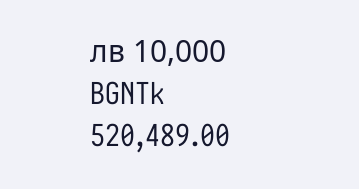лв 10,000 BGNTk 520,489.00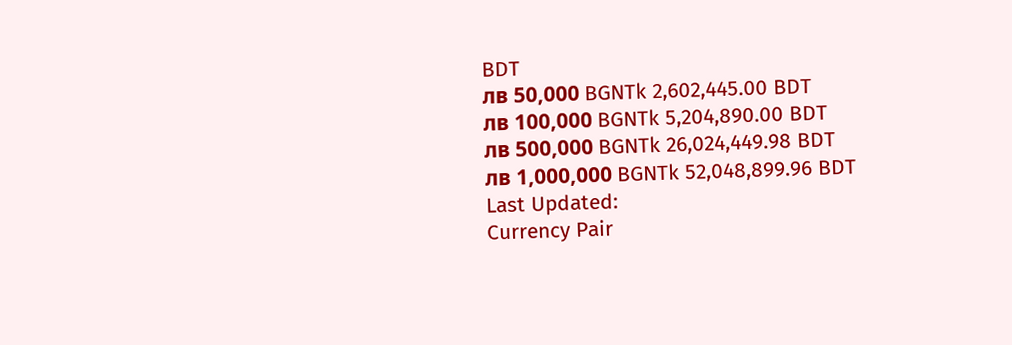BDT
лв 50,000 BGNTk 2,602,445.00 BDT
лв 100,000 BGNTk 5,204,890.00 BDT
лв 500,000 BGNTk 26,024,449.98 BDT
лв 1,000,000 BGNTk 52,048,899.96 BDT
Last Updated:
Currency Pair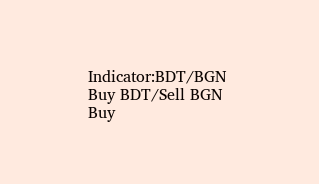Indicator:BDT/BGN
Buy BDT/Sell BGN
Buy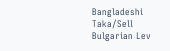Bangladeshi Taka/Sell Bulgarian Lev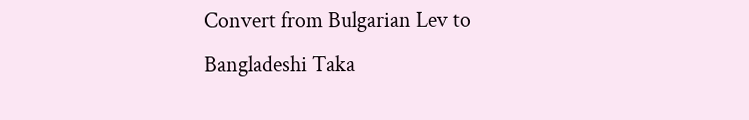Convert from Bulgarian Lev to Bangladeshi Taka